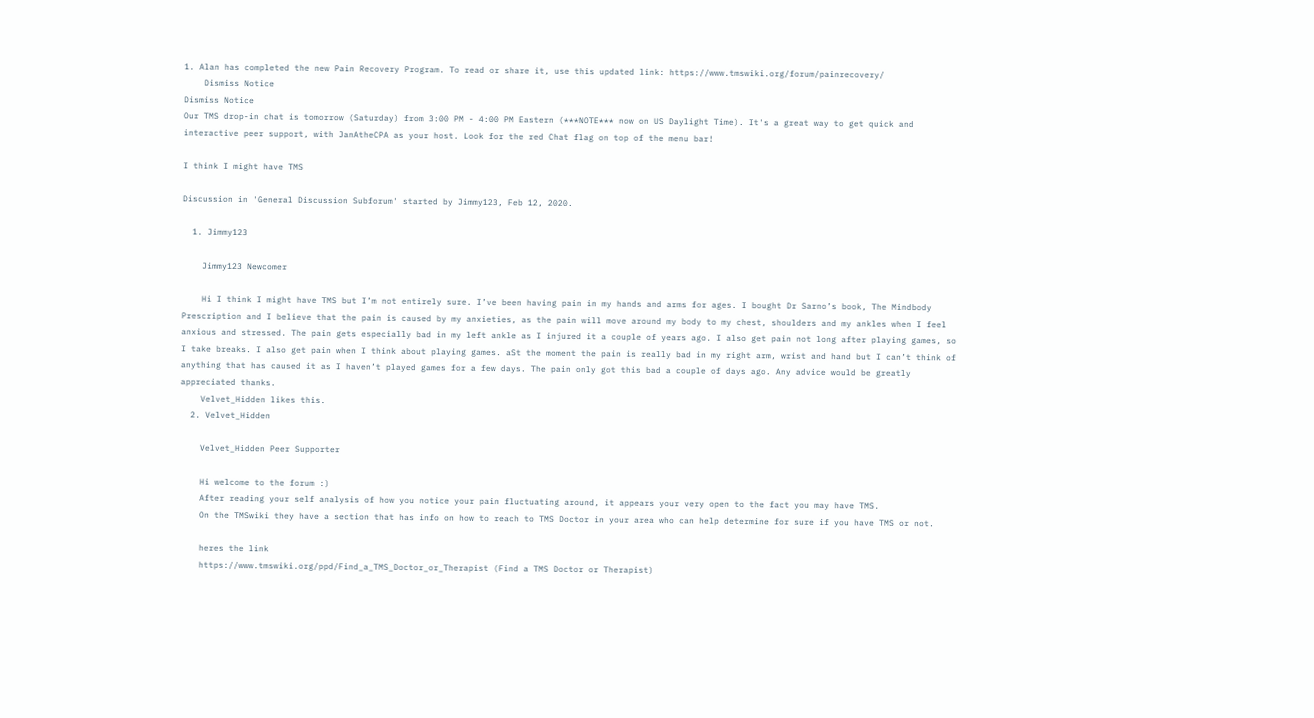1. Alan has completed the new Pain Recovery Program. To read or share it, use this updated link: https://www.tmswiki.org/forum/painrecovery/
    Dismiss Notice
Dismiss Notice
Our TMS drop-in chat is tomorrow (Saturday) from 3:00 PM - 4:00 PM Eastern (***NOTE*** now on US Daylight Time). It's a great way to get quick and interactive peer support, with JanAtheCPA as your host. Look for the red Chat flag on top of the menu bar!

I think I might have TMS

Discussion in 'General Discussion Subforum' started by Jimmy123, Feb 12, 2020.

  1. Jimmy123

    Jimmy123 Newcomer

    Hi I think I might have TMS but I’m not entirely sure. I’ve been having pain in my hands and arms for ages. I bought Dr Sarno’s book, The Mindbody Prescription and I believe that the pain is caused by my anxieties, as the pain will move around my body to my chest, shoulders and my ankles when I feel anxious and stressed. The pain gets especially bad in my left ankle as I injured it a couple of years ago. I also get pain not long after playing games, so I take breaks. I also get pain when I think about playing games. aSt the moment the pain is really bad in my right arm, wrist and hand but I can’t think of anything that has caused it as I haven’t played games for a few days. The pain only got this bad a couple of days ago. Any advice would be greatly appreciated thanks.
    Velvet_Hidden likes this.
  2. Velvet_Hidden

    Velvet_Hidden Peer Supporter

    Hi welcome to the forum :)
    After reading your self analysis of how you notice your pain fluctuating around, it appears your very open to the fact you may have TMS.
    On the TMSwiki they have a section that has info on how to reach to TMS Doctor in your area who can help determine for sure if you have TMS or not.

    heres the link
    https://www.tmswiki.org/ppd/Find_a_TMS_Doctor_or_Therapist (Find a TMS Doctor or Therapist)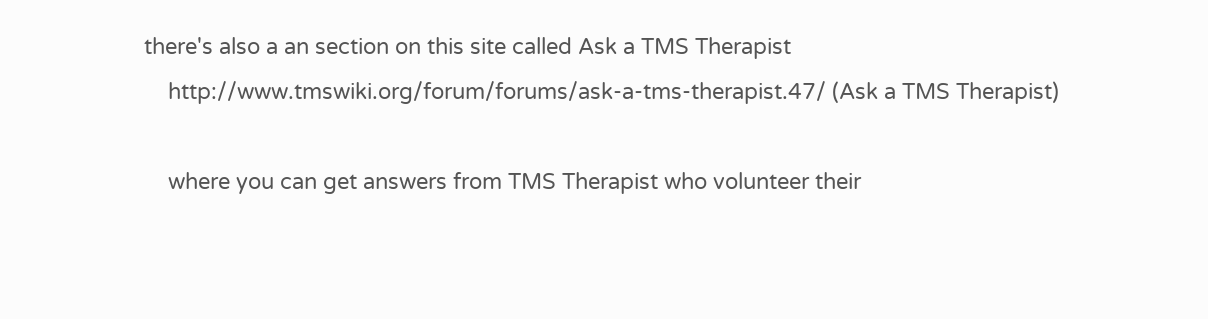there's also a an section on this site called Ask a TMS Therapist
    http://www.tmswiki.org/forum/forums/ask-a-tms-therapist.47/ (Ask a TMS Therapist)

    where you can get answers from TMS Therapist who volunteer their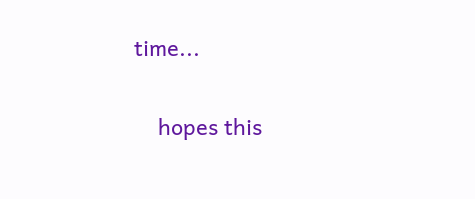time...

    hopes this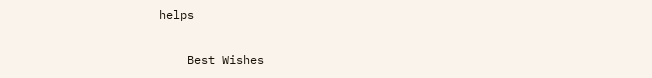helps

    Best Wishes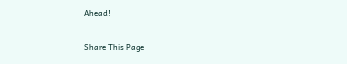Ahead!

Share This Page